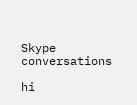Skype conversations

hi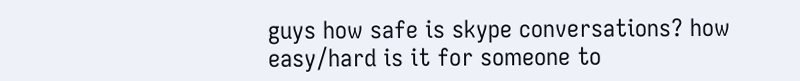guys how safe is skype conversations? how easy/hard is it for someone to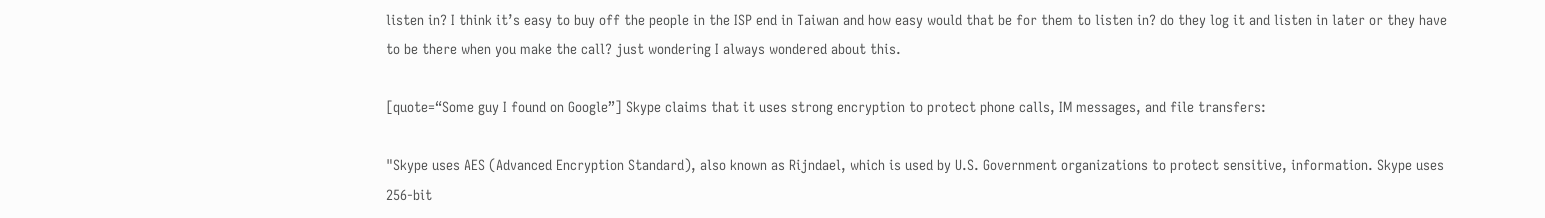listen in? I think it’s easy to buy off the people in the ISP end in Taiwan and how easy would that be for them to listen in? do they log it and listen in later or they have to be there when you make the call? just wondering I always wondered about this.

[quote=“Some guy I found on Google”] Skype claims that it uses strong encryption to protect phone calls, IM messages, and file transfers:

"Skype uses AES (Advanced Encryption Standard), also known as Rijndael, which is used by U.S. Government organizations to protect sensitive, information. Skype uses 256-bit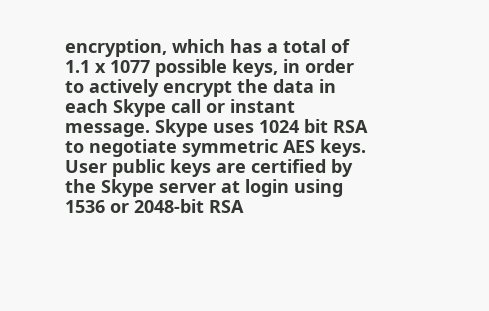encryption, which has a total of 1.1 x 1077 possible keys, in order to actively encrypt the data in each Skype call or instant message. Skype uses 1024 bit RSA to negotiate symmetric AES keys. User public keys are certified by the Skype server at login using 1536 or 2048-bit RSA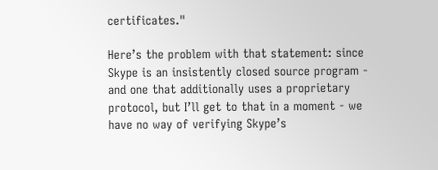certificates."

Here’s the problem with that statement: since Skype is an insistently closed source program - and one that additionally uses a proprietary protocol, but I’ll get to that in a moment - we have no way of verifying Skype’s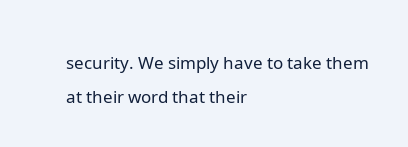security. We simply have to take them at their word that their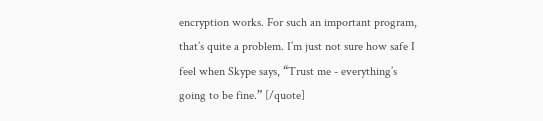encryption works. For such an important program, that’s quite a problem. I’m just not sure how safe I feel when Skype says, “Trust me - everything’s going to be fine.” [/quote]